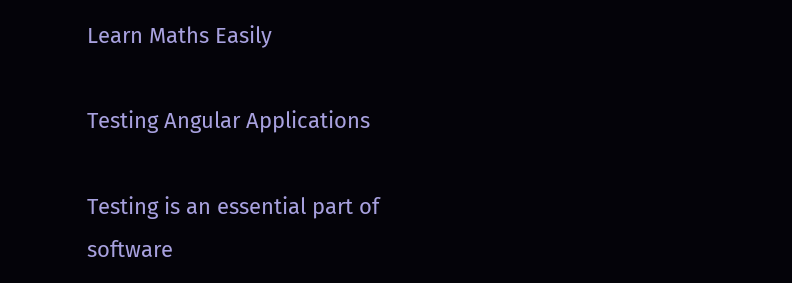Learn Maths Easily

Testing Angular Applications

Testing is an essential part of software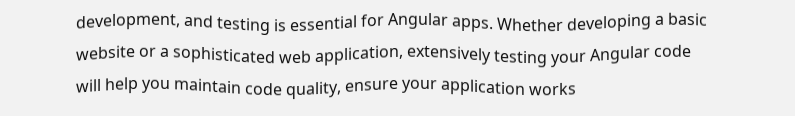development, and testing is essential for Angular apps. Whether developing a basic website or a sophisticated web application, extensively testing your Angular code will help you maintain code quality, ensure your application works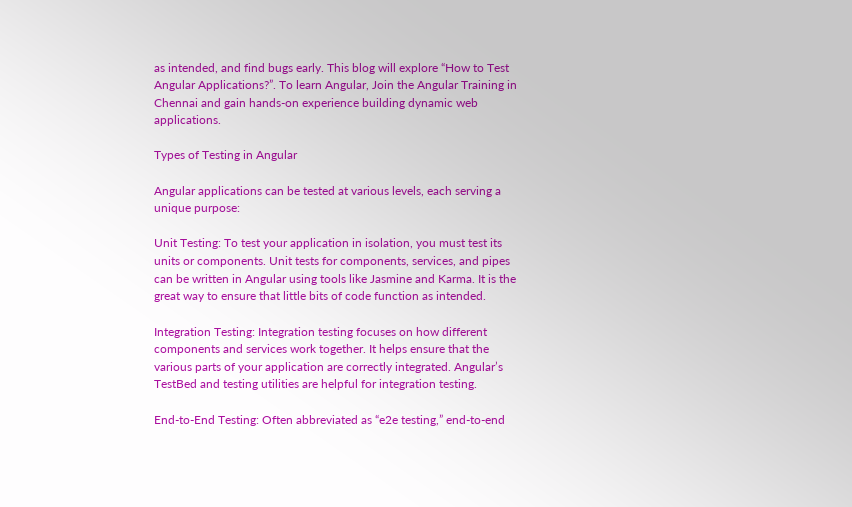as intended, and find bugs early. This blog will explore “How to Test Angular Applications?”. To learn Angular, Join the Angular Training in Chennai and gain hands-on experience building dynamic web applications.

Types of Testing in Angular

Angular applications can be tested at various levels, each serving a unique purpose:

Unit Testing: To test your application in isolation, you must test its units or components. Unit tests for components, services, and pipes can be written in Angular using tools like Jasmine and Karma. It is the great way to ensure that little bits of code function as intended.

Integration Testing: Integration testing focuses on how different components and services work together. It helps ensure that the various parts of your application are correctly integrated. Angular’s TestBed and testing utilities are helpful for integration testing.

End-to-End Testing: Often abbreviated as “e2e testing,” end-to-end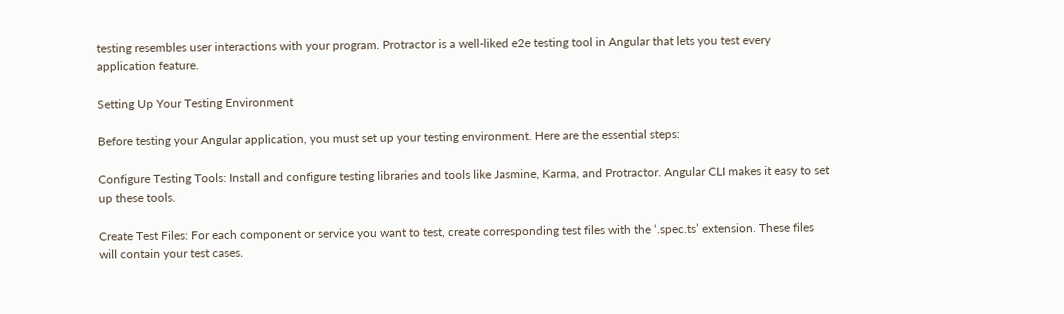testing resembles user interactions with your program. Protractor is a well-liked e2e testing tool in Angular that lets you test every application feature.

Setting Up Your Testing Environment

Before testing your Angular application, you must set up your testing environment. Here are the essential steps:

Configure Testing Tools: Install and configure testing libraries and tools like Jasmine, Karma, and Protractor. Angular CLI makes it easy to set up these tools.

Create Test Files: For each component or service you want to test, create corresponding test files with the ‘.spec.ts’ extension. These files will contain your test cases.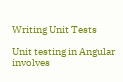Writing Unit Tests

Unit testing in Angular involves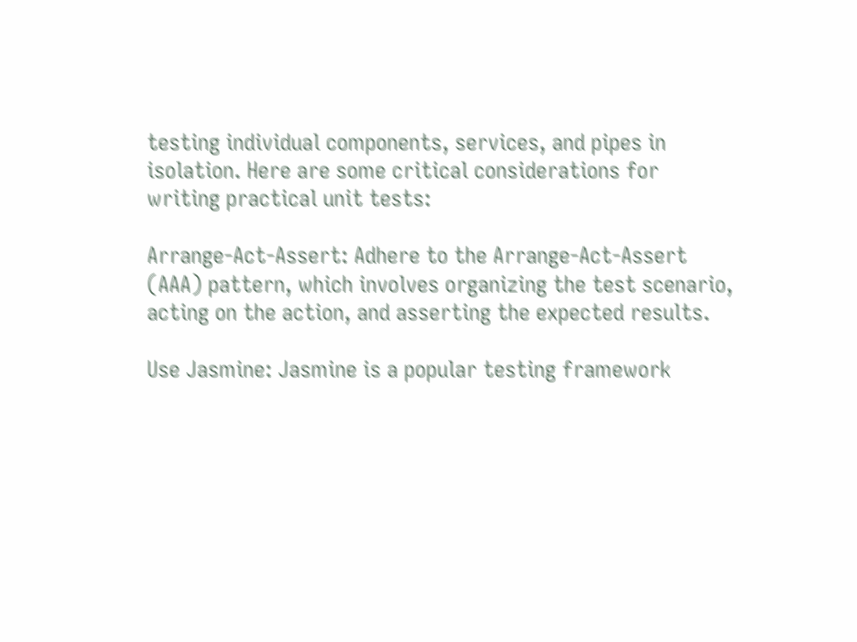testing individual components, services, and pipes in isolation. Here are some critical considerations for writing practical unit tests:

Arrange-Act-Assert: Adhere to the Arrange-Act-Assert (AAA) pattern, which involves organizing the test scenario, acting on the action, and asserting the expected results.

Use Jasmine: Jasmine is a popular testing framework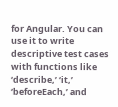for Angular. You can use it to write descriptive test cases with functions like ‘describe,’ ‘it,’ ‘beforeEach,’ and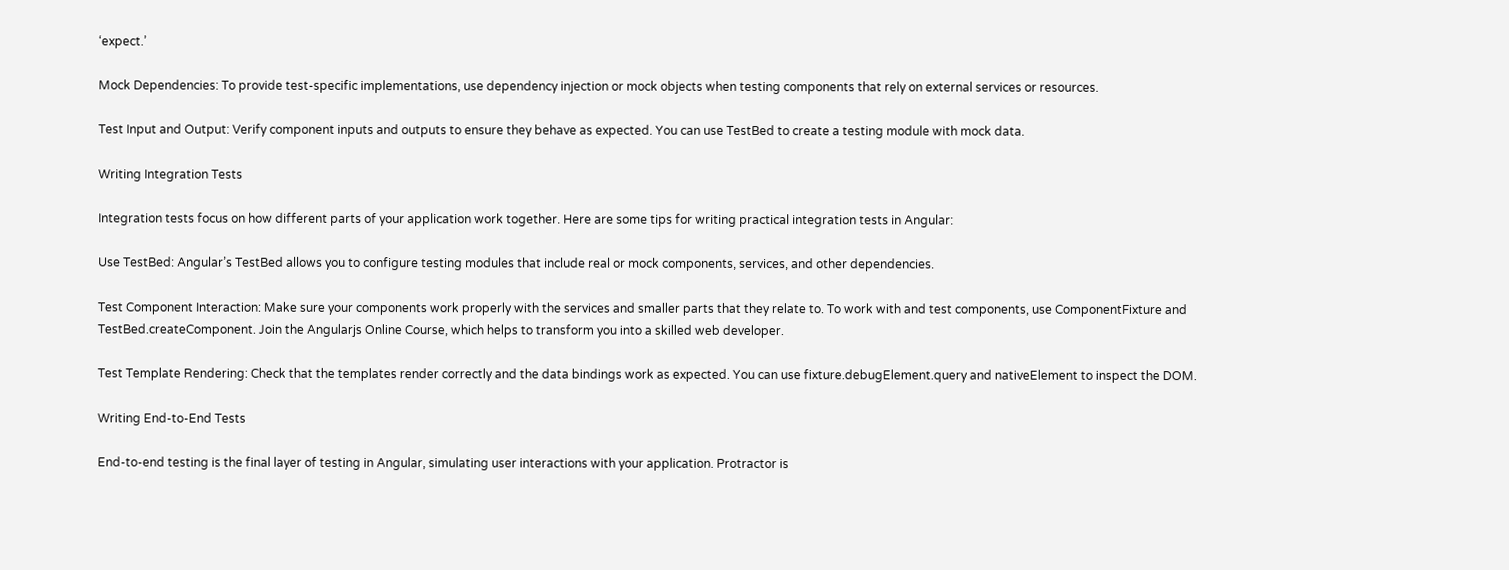‘expect.’

Mock Dependencies: To provide test-specific implementations, use dependency injection or mock objects when testing components that rely on external services or resources.

Test Input and Output: Verify component inputs and outputs to ensure they behave as expected. You can use TestBed to create a testing module with mock data.

Writing Integration Tests

Integration tests focus on how different parts of your application work together. Here are some tips for writing practical integration tests in Angular:

Use TestBed: Angular’s TestBed allows you to configure testing modules that include real or mock components, services, and other dependencies.

Test Component Interaction: Make sure your components work properly with the services and smaller parts that they relate to. To work with and test components, use ComponentFixture and TestBed.createComponent. Join the Angularjs Online Course, which helps to transform you into a skilled web developer.

Test Template Rendering: Check that the templates render correctly and the data bindings work as expected. You can use fixture.debugElement.query and nativeElement to inspect the DOM.

Writing End-to-End Tests

End-to-end testing is the final layer of testing in Angular, simulating user interactions with your application. Protractor is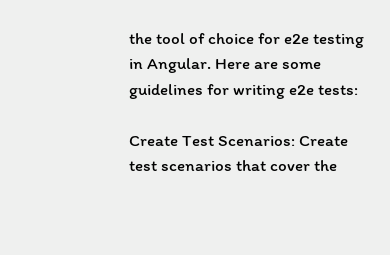the tool of choice for e2e testing in Angular. Here are some guidelines for writing e2e tests:

Create Test Scenarios: Create test scenarios that cover the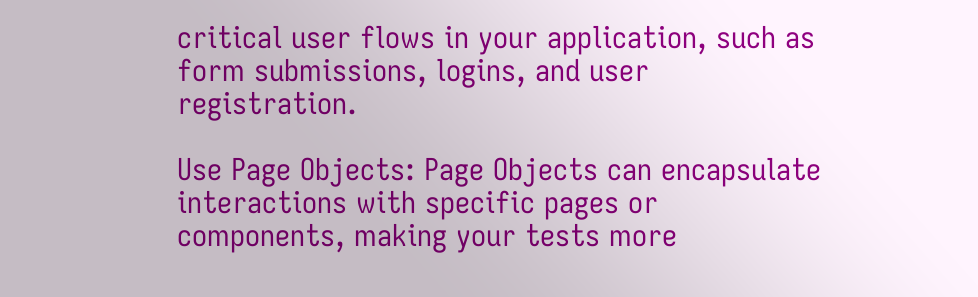critical user flows in your application, such as form submissions, logins, and user registration.

Use Page Objects: Page Objects can encapsulate interactions with specific pages or components, making your tests more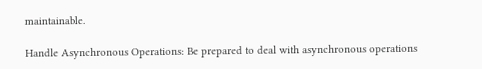maintainable.

Handle Asynchronous Operations: Be prepared to deal with asynchronous operations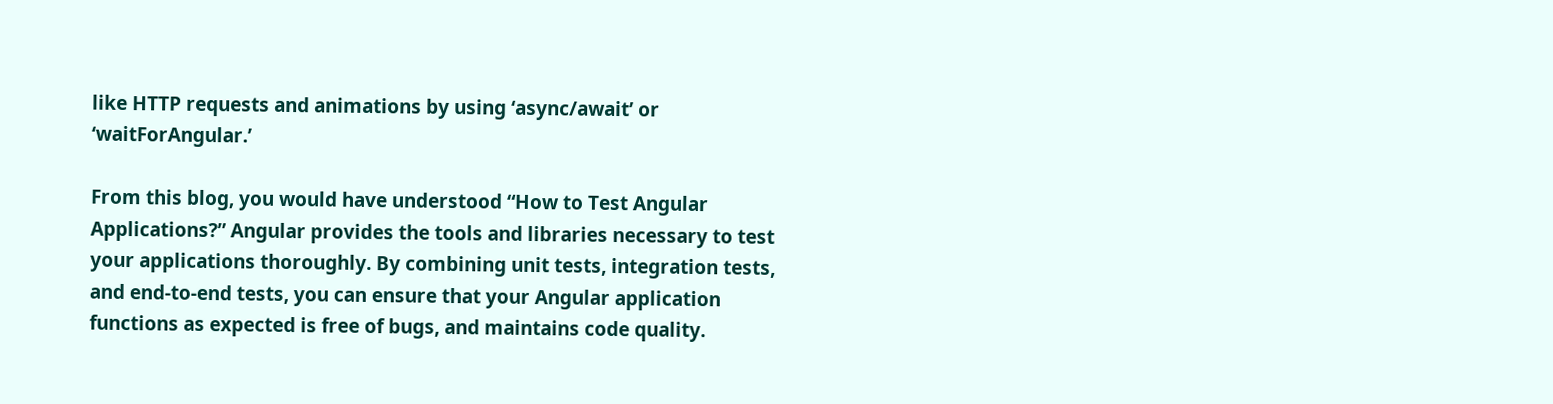like HTTP requests and animations by using ‘async/await’ or ‘waitForAngular.’

From this blog, you would have understood “How to Test Angular Applications?” Angular provides the tools and libraries necessary to test your applications thoroughly. By combining unit tests, integration tests, and end-to-end tests, you can ensure that your Angular application functions as expected is free of bugs, and maintains code quality.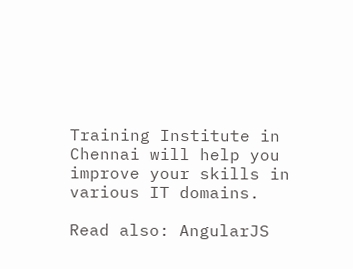Training Institute in Chennai will help you improve your skills in various IT domains.

Read also: AngularJS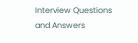Interview Questions and Answers